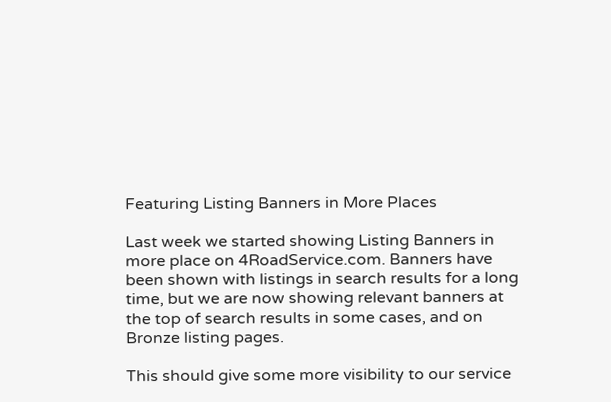Featuring Listing Banners in More Places

Last week we started showing Listing Banners in more place on 4RoadService.com. Banners have been shown with listings in search results for a long time, but we are now showing relevant banners at the top of search results in some cases, and on Bronze listing pages.

This should give some more visibility to our service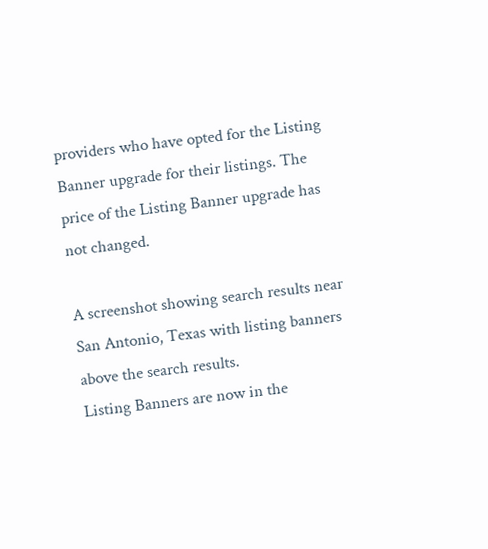providers who have opted for the Listing Banner upgrade for their listings. The price of the Listing Banner upgrade has not changed.

A screenshot showing search results near San Antonio, Texas with listing banners above the search results.
Listing Banners are now in the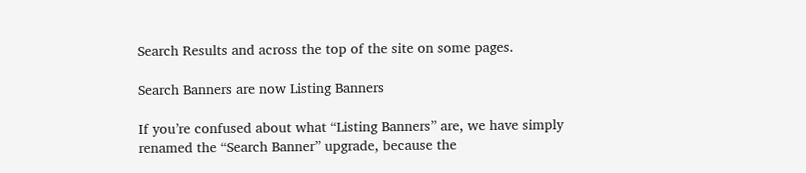Search Results and across the top of the site on some pages.

Search Banners are now Listing Banners

If you’re confused about what “Listing Banners” are, we have simply renamed the “Search Banner” upgrade, because the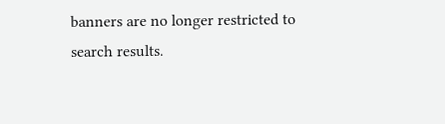banners are no longer restricted to search results.